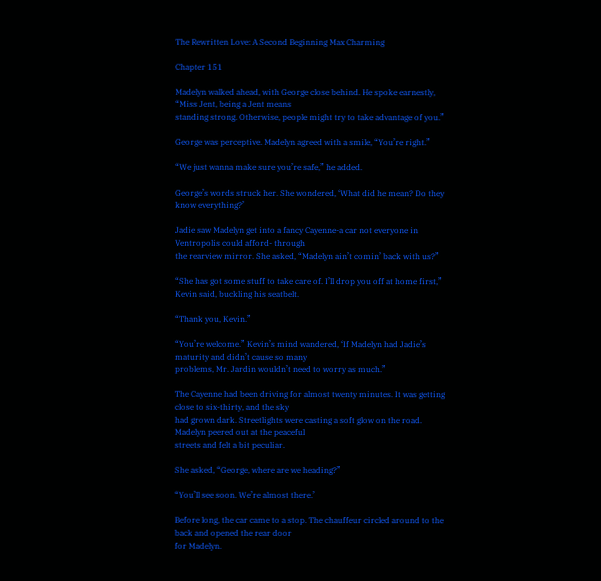The Rewritten Love: A Second Beginning Max Charming

Chapter 151

Madelyn walked ahead, with George close behind. He spoke earnestly, “Miss Jent, being a Jent means
standing strong. Otherwise, people might try to take advantage of you.”

George was perceptive. Madelyn agreed with a smile, “You’re right.”

“We just wanna make sure you’re safe,” he added.

George’s words struck her. She wondered, ‘What did he mean? Do they know everything?’

Jadie saw Madelyn get into a fancy Cayenne-a car not everyone in Ventropolis could afford- through
the rearview mirror. She asked, “Madelyn ain’t comin’ back with us?”

“She has got some stuff to take care of. I’ll drop you off at home first,” Kevin said, buckling his seatbelt.

“Thank you, Kevin.”

“You’re welcome.” Kevin’s mind wandered, ‘If Madelyn had Jadie’s maturity and didn’t cause so many
problems, Mr. Jardin wouldn’t need to worry as much.”

The Cayenne had been driving for almost twenty minutes. It was getting close to six-thirty, and the sky
had grown dark. Streetlights were casting a soft glow on the road. Madelyn peered out at the peaceful
streets and felt a bit peculiar.

She asked, “George, where are we heading?”

“You’ll see soon. We’re almost there.’

Before long, the car came to a stop. The chauffeur circled around to the back and opened the rear door
for Madelyn.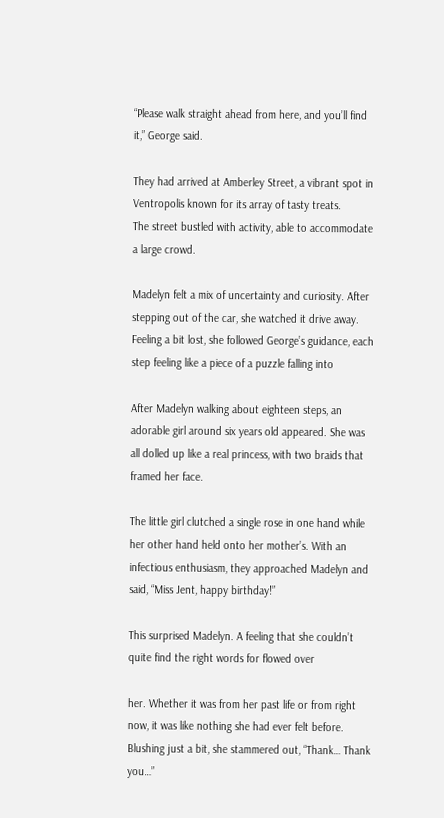“Please walk straight ahead from here, and you’ll find it,” George said.

They had arrived at Amberley Street, a vibrant spot in Ventropolis known for its array of tasty treats.
The street bustled with activity, able to accommodate a large crowd.

Madelyn felt a mix of uncertainty and curiosity. After stepping out of the car, she watched it drive away.
Feeling a bit lost, she followed George’s guidance, each step feeling like a piece of a puzzle falling into

After Madelyn walking about eighteen steps, an adorable girl around six years old appeared. She was
all dolled up like a real princess, with two braids that framed her face.

The little girl clutched a single rose in one hand while her other hand held onto her mother’s. With an
infectious enthusiasm, they approached Madelyn and said, “Miss Jent, happy birthday!”

This surprised Madelyn. A feeling that she couldn’t quite find the right words for flowed over

her. Whether it was from her past life or from right now, it was like nothing she had ever felt before.
Blushing just a bit, she stammered out, “Thank… Thank you…”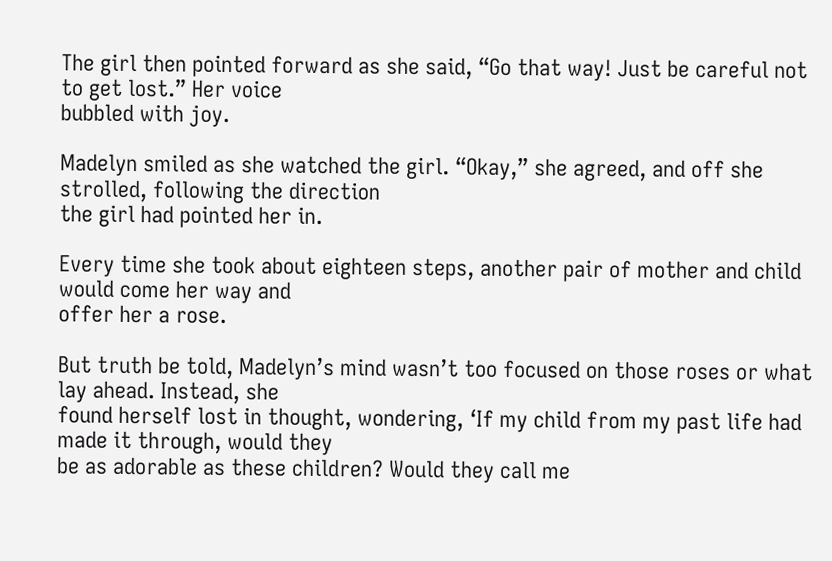The girl then pointed forward as she said, “Go that way! Just be careful not to get lost.” Her voice
bubbled with joy.

Madelyn smiled as she watched the girl. “Okay,” she agreed, and off she strolled, following the direction
the girl had pointed her in.

Every time she took about eighteen steps, another pair of mother and child would come her way and
offer her a rose.

But truth be told, Madelyn’s mind wasn’t too focused on those roses or what lay ahead. Instead, she
found herself lost in thought, wondering, ‘If my child from my past life had made it through, would they
be as adorable as these children? Would they call me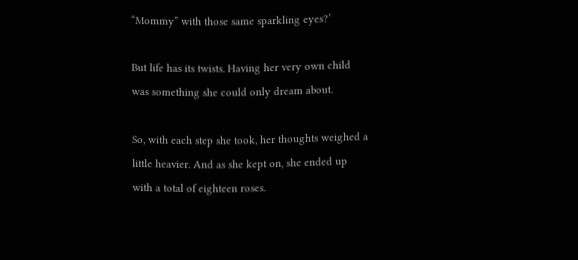“Mommy” with those same sparkling eyes?’

But life has its twists. Having her very own child was something she could only dream about.

So, with each step she took, her thoughts weighed a little heavier. And as she kept on, she ended up
with a total of eighteen roses.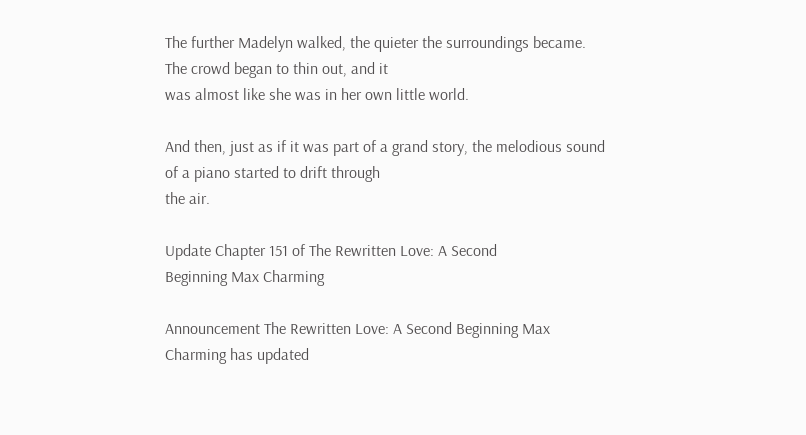The further Madelyn walked, the quieter the surroundings became. The crowd began to thin out, and it
was almost like she was in her own little world.

And then, just as if it was part of a grand story, the melodious sound of a piano started to drift through
the air.

Update Chapter 151 of The Rewritten Love: A Second
Beginning Max Charming

Announcement The Rewritten Love: A Second Beginning Max Charming has updated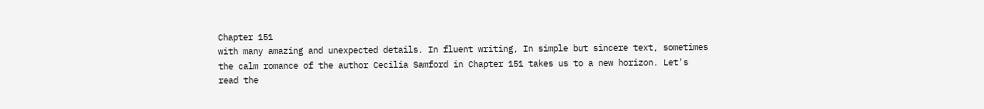Chapter 151
with many amazing and unexpected details. In fluent writing, In simple but sincere text, sometimes
the calm romance of the author Cecilia Samford in Chapter 151 takes us to a new horizon. Let's
read the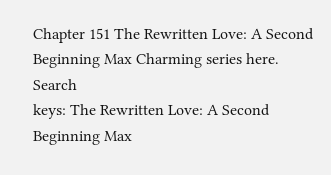Chapter 151 The Rewritten Love: A Second Beginning Max Charming series here. Search
keys: The Rewritten Love: A Second Beginning Max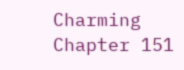Charming Chapter 151